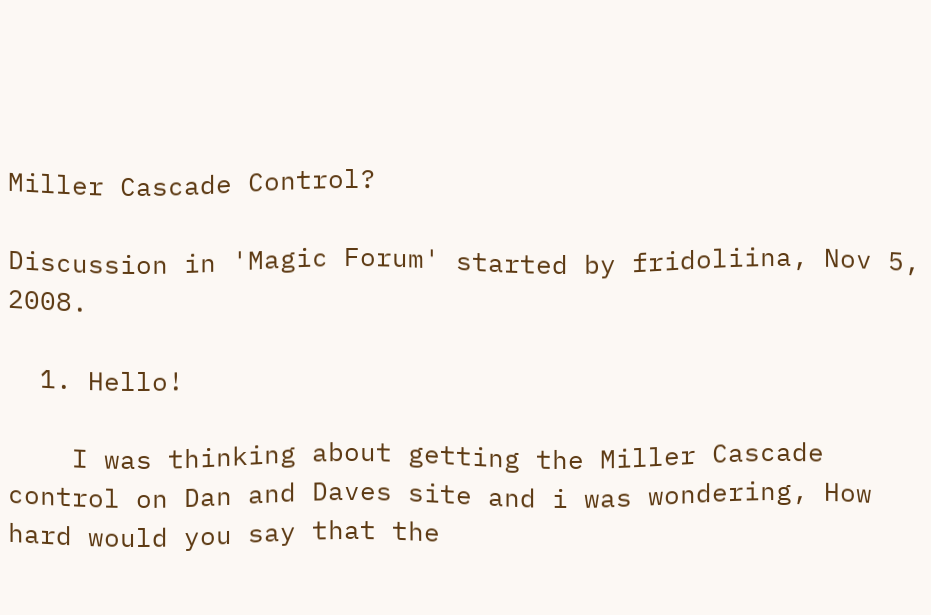Miller Cascade Control?

Discussion in 'Magic Forum' started by fridoliina, Nov 5, 2008.

  1. Hello!

    I was thinking about getting the Miller Cascade control on Dan and Daves site and i was wondering, How hard would you say that the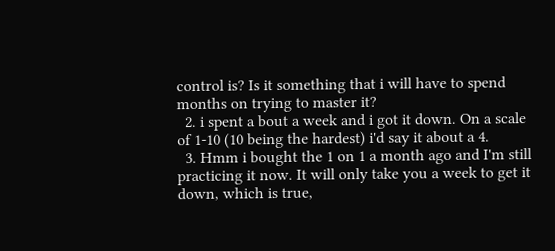control is? Is it something that i will have to spend months on trying to master it?
  2. i spent a bout a week and i got it down. On a scale of 1-10 (10 being the hardest) i'd say it about a 4.
  3. Hmm i bought the 1 on 1 a month ago and I'm still practicing it now. It will only take you a week to get it down, which is true,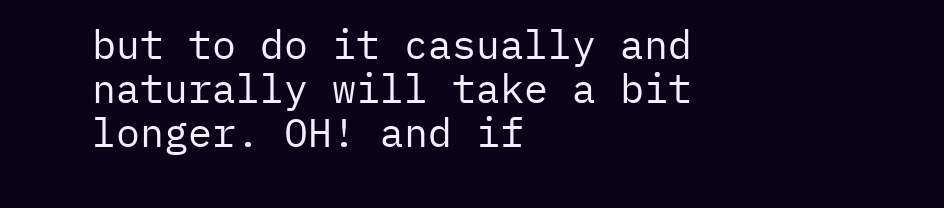but to do it casually and naturally will take a bit longer. OH! and if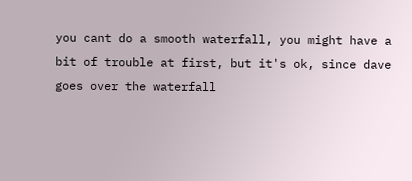you cant do a smooth waterfall, you might have a bit of trouble at first, but it's ok, since dave goes over the waterfall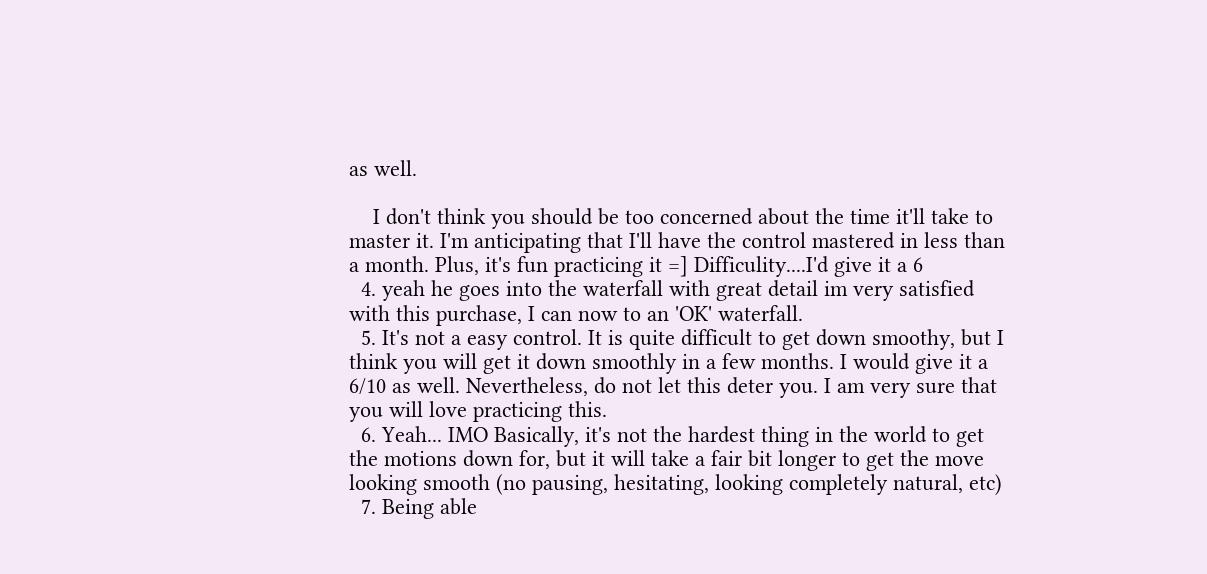as well.

    I don't think you should be too concerned about the time it'll take to master it. I'm anticipating that I'll have the control mastered in less than a month. Plus, it's fun practicing it =] Difficulity....I'd give it a 6
  4. yeah he goes into the waterfall with great detail im very satisfied with this purchase, I can now to an 'OK' waterfall.
  5. It's not a easy control. It is quite difficult to get down smoothy, but I think you will get it down smoothly in a few months. I would give it a 6/10 as well. Nevertheless, do not let this deter you. I am very sure that you will love practicing this.
  6. Yeah... IMO Basically, it's not the hardest thing in the world to get the motions down for, but it will take a fair bit longer to get the move looking smooth (no pausing, hesitating, looking completely natural, etc)
  7. Being able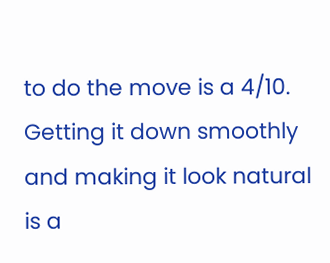to do the move is a 4/10. Getting it down smoothly and making it look natural is a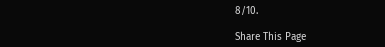8/10.

Share This Page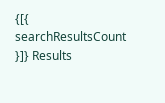{[{ searchResultsCount }]} Results